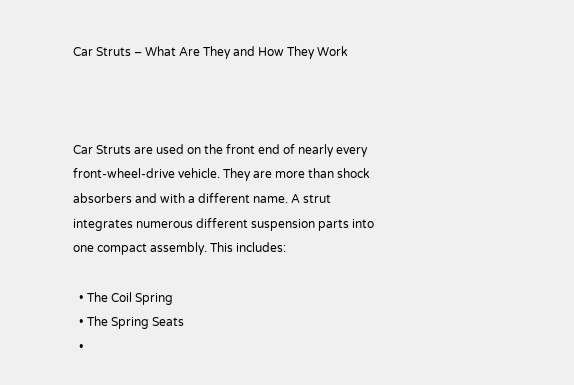Car Struts – What Are They and How They Work



Car Struts are used on the front end of nearly every front-wheel-drive vehicle. They are more than shock absorbers and with a different name. A strut integrates numerous different suspension parts into one compact assembly. This includes:

  • The Coil Spring
  • The Spring Seats
  •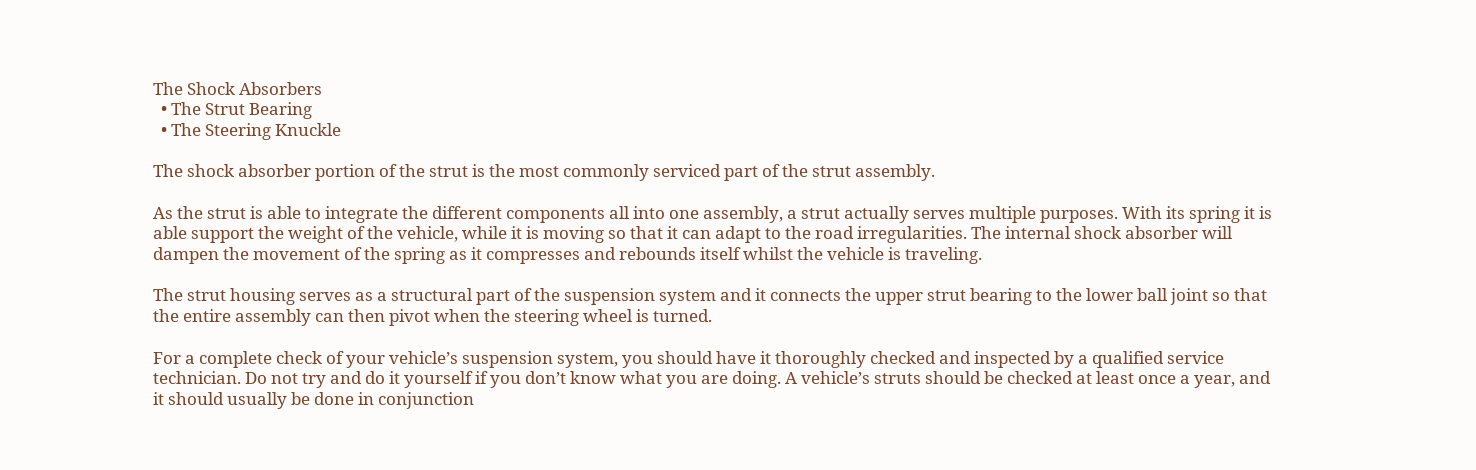The Shock Absorbers
  • The Strut Bearing
  • The Steering Knuckle

The shock absorber portion of the strut is the most commonly serviced part of the strut assembly.

As the strut is able to integrate the different components all into one assembly, a strut actually serves multiple purposes. With its spring it is able support the weight of the vehicle, while it is moving so that it can adapt to the road irregularities. The internal shock absorber will dampen the movement of the spring as it compresses and rebounds itself whilst the vehicle is traveling.

The strut housing serves as a structural part of the suspension system and it connects the upper strut bearing to the lower ball joint so that the entire assembly can then pivot when the steering wheel is turned.

For a complete check of your vehicle’s suspension system, you should have it thoroughly checked and inspected by a qualified service technician. Do not try and do it yourself if you don’t know what you are doing. A vehicle’s struts should be checked at least once a year, and it should usually be done in conjunction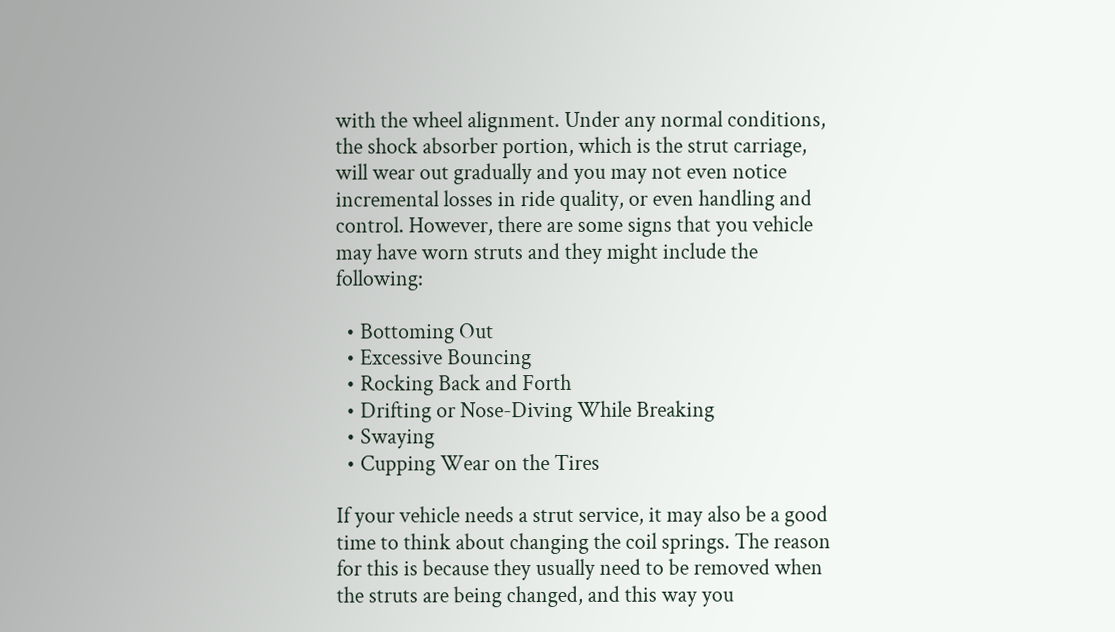with the wheel alignment. Under any normal conditions, the shock absorber portion, which is the strut carriage, will wear out gradually and you may not even notice incremental losses in ride quality, or even handling and control. However, there are some signs that you vehicle may have worn struts and they might include the following:

  • Bottoming Out
  • Excessive Bouncing
  • Rocking Back and Forth
  • Drifting or Nose-Diving While Breaking
  • Swaying
  • Cupping Wear on the Tires

If your vehicle needs a strut service, it may also be a good time to think about changing the coil springs. The reason for this is because they usually need to be removed when the struts are being changed, and this way you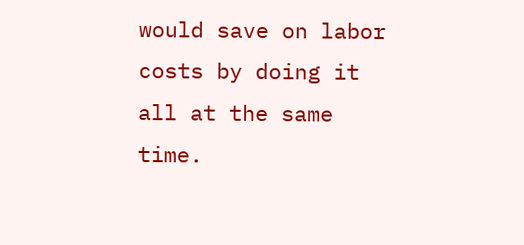would save on labor costs by doing it all at the same time.